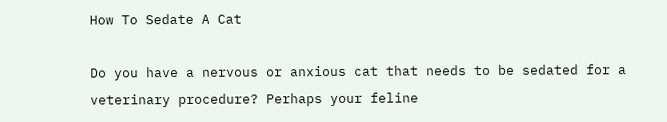How To Sedate A Cat

Do you have a nervous or anxious cat that needs to be sedated for a veterinary procedure? Perhaps your feline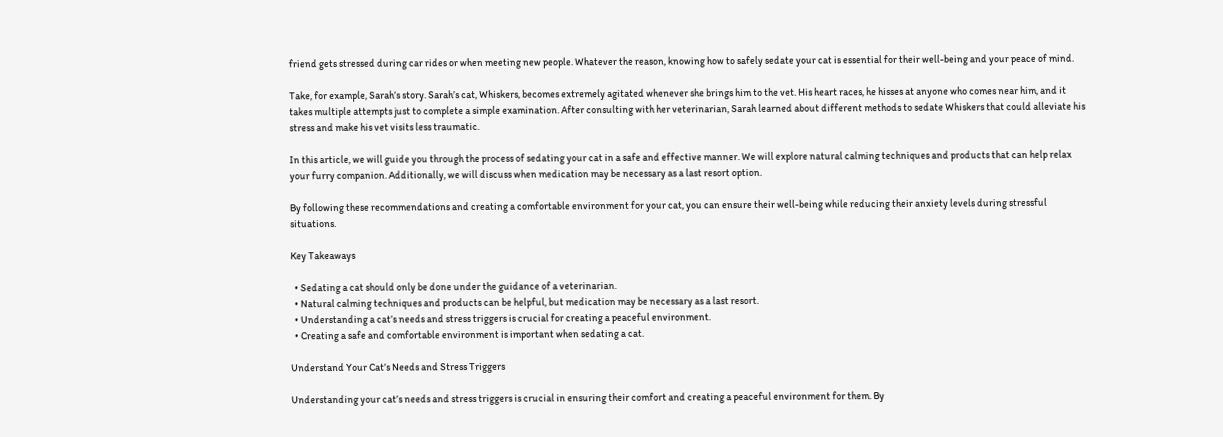friend gets stressed during car rides or when meeting new people. Whatever the reason, knowing how to safely sedate your cat is essential for their well-being and your peace of mind.

Take, for example, Sarah’s story. Sarah’s cat, Whiskers, becomes extremely agitated whenever she brings him to the vet. His heart races, he hisses at anyone who comes near him, and it takes multiple attempts just to complete a simple examination. After consulting with her veterinarian, Sarah learned about different methods to sedate Whiskers that could alleviate his stress and make his vet visits less traumatic.

In this article, we will guide you through the process of sedating your cat in a safe and effective manner. We will explore natural calming techniques and products that can help relax your furry companion. Additionally, we will discuss when medication may be necessary as a last resort option.

By following these recommendations and creating a comfortable environment for your cat, you can ensure their well-being while reducing their anxiety levels during stressful situations.

Key Takeaways

  • Sedating a cat should only be done under the guidance of a veterinarian.
  • Natural calming techniques and products can be helpful, but medication may be necessary as a last resort.
  • Understanding a cat’s needs and stress triggers is crucial for creating a peaceful environment.
  • Creating a safe and comfortable environment is important when sedating a cat.

Understand Your Cat’s Needs and Stress Triggers

Understanding your cat’s needs and stress triggers is crucial in ensuring their comfort and creating a peaceful environment for them. By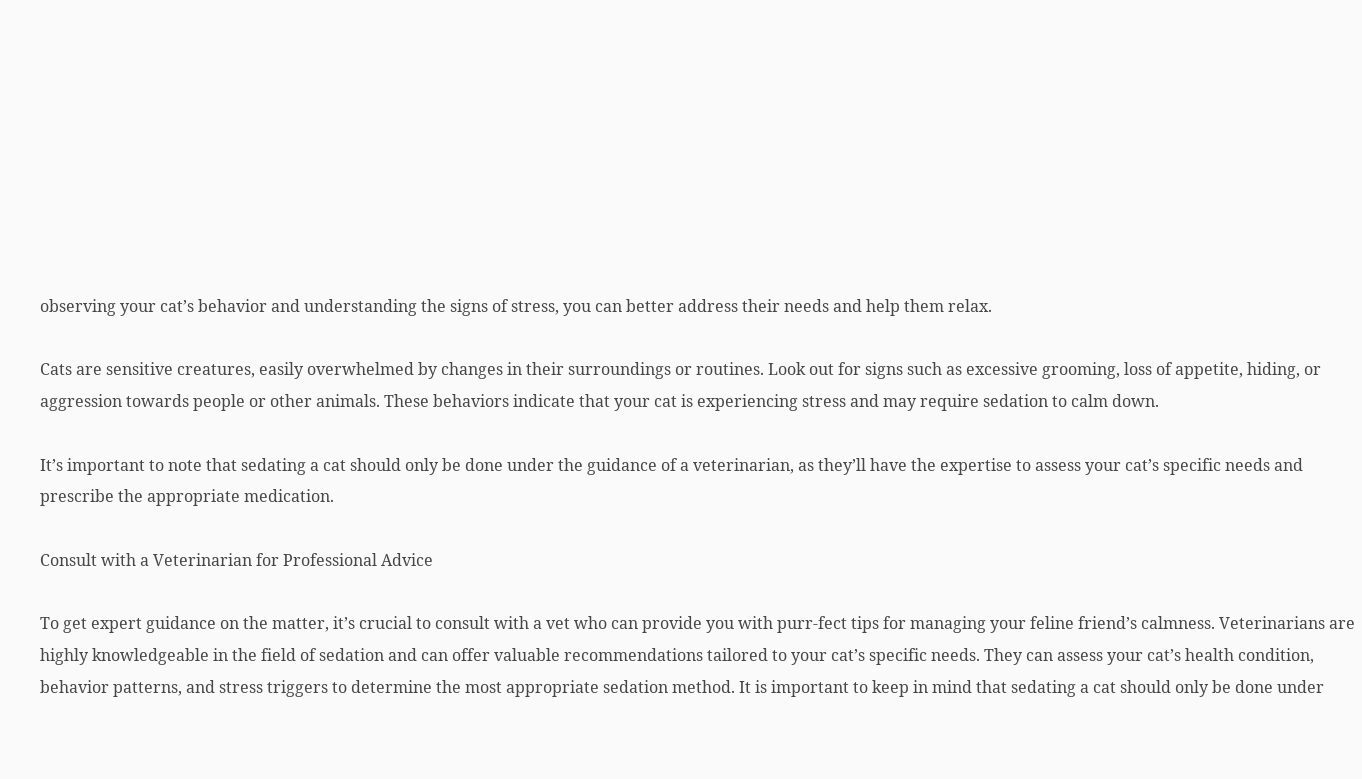observing your cat’s behavior and understanding the signs of stress, you can better address their needs and help them relax.

Cats are sensitive creatures, easily overwhelmed by changes in their surroundings or routines. Look out for signs such as excessive grooming, loss of appetite, hiding, or aggression towards people or other animals. These behaviors indicate that your cat is experiencing stress and may require sedation to calm down.

It’s important to note that sedating a cat should only be done under the guidance of a veterinarian, as they’ll have the expertise to assess your cat’s specific needs and prescribe the appropriate medication.

Consult with a Veterinarian for Professional Advice

To get expert guidance on the matter, it’s crucial to consult with a vet who can provide you with purr-fect tips for managing your feline friend’s calmness. Veterinarians are highly knowledgeable in the field of sedation and can offer valuable recommendations tailored to your cat’s specific needs. They can assess your cat’s health condition, behavior patterns, and stress triggers to determine the most appropriate sedation method. It is important to keep in mind that sedating a cat should only be done under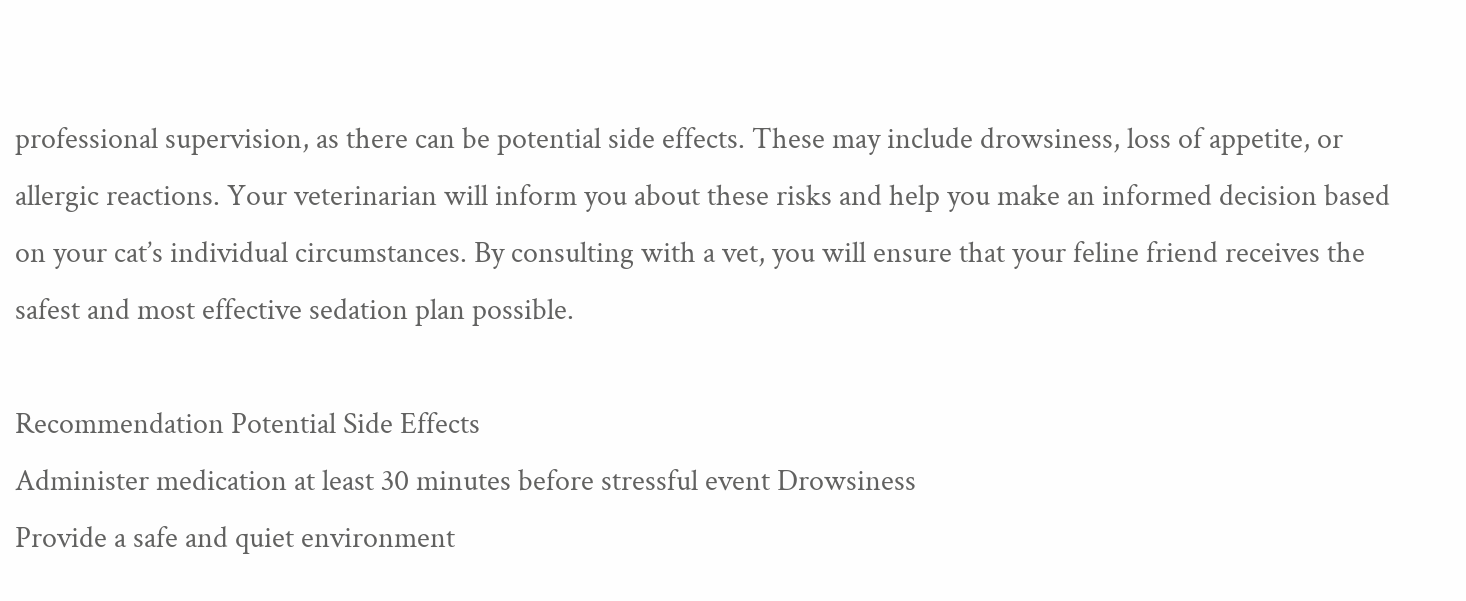professional supervision, as there can be potential side effects. These may include drowsiness, loss of appetite, or allergic reactions. Your veterinarian will inform you about these risks and help you make an informed decision based on your cat’s individual circumstances. By consulting with a vet, you will ensure that your feline friend receives the safest and most effective sedation plan possible.

Recommendation Potential Side Effects
Administer medication at least 30 minutes before stressful event Drowsiness
Provide a safe and quiet environment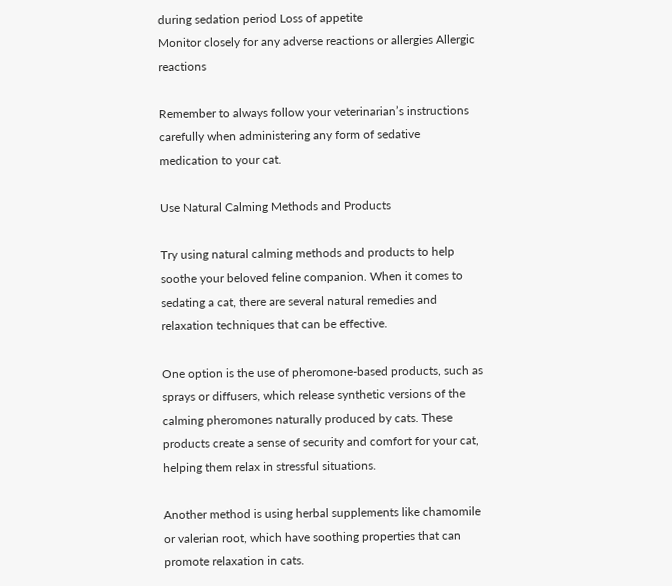during sedation period Loss of appetite
Monitor closely for any adverse reactions or allergies Allergic reactions

Remember to always follow your veterinarian’s instructions carefully when administering any form of sedative medication to your cat.

Use Natural Calming Methods and Products

Try using natural calming methods and products to help soothe your beloved feline companion. When it comes to sedating a cat, there are several natural remedies and relaxation techniques that can be effective.

One option is the use of pheromone-based products, such as sprays or diffusers, which release synthetic versions of the calming pheromones naturally produced by cats. These products create a sense of security and comfort for your cat, helping them relax in stressful situations.

Another method is using herbal supplements like chamomile or valerian root, which have soothing properties that can promote relaxation in cats.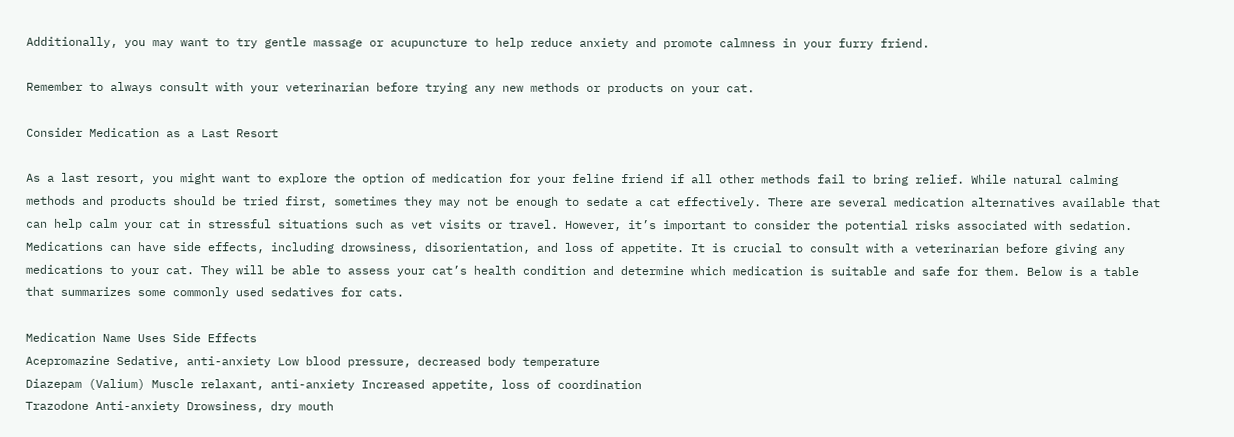Additionally, you may want to try gentle massage or acupuncture to help reduce anxiety and promote calmness in your furry friend.

Remember to always consult with your veterinarian before trying any new methods or products on your cat.

Consider Medication as a Last Resort

As a last resort, you might want to explore the option of medication for your feline friend if all other methods fail to bring relief. While natural calming methods and products should be tried first, sometimes they may not be enough to sedate a cat effectively. There are several medication alternatives available that can help calm your cat in stressful situations such as vet visits or travel. However, it’s important to consider the potential risks associated with sedation. Medications can have side effects, including drowsiness, disorientation, and loss of appetite. It is crucial to consult with a veterinarian before giving any medications to your cat. They will be able to assess your cat’s health condition and determine which medication is suitable and safe for them. Below is a table that summarizes some commonly used sedatives for cats.

Medication Name Uses Side Effects
Acepromazine Sedative, anti-anxiety Low blood pressure, decreased body temperature
Diazepam (Valium) Muscle relaxant, anti-anxiety Increased appetite, loss of coordination
Trazodone Anti-anxiety Drowsiness, dry mouth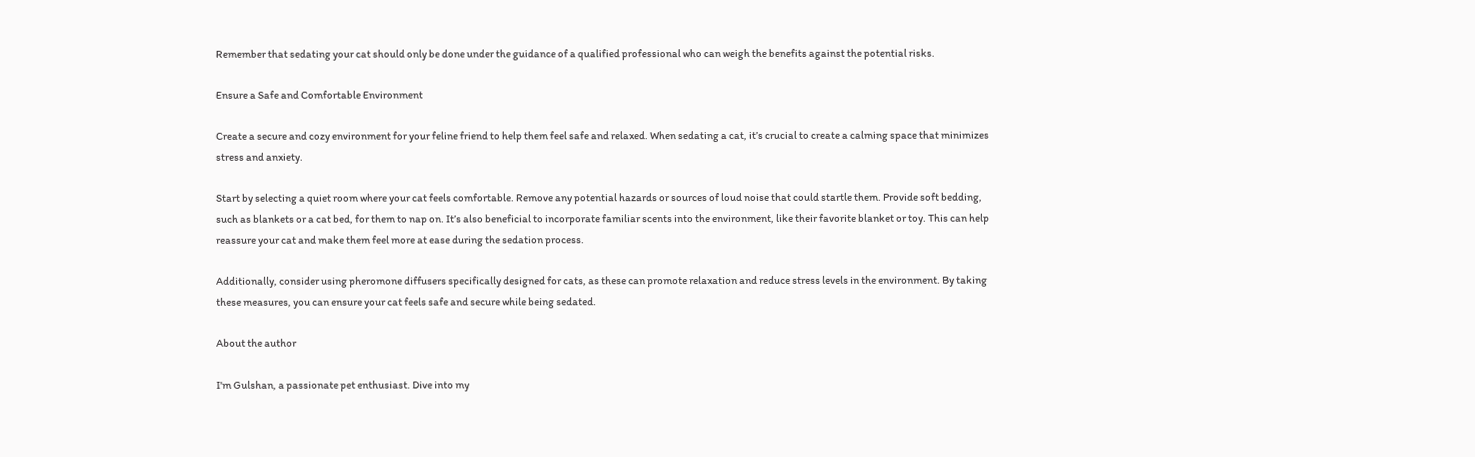Remember that sedating your cat should only be done under the guidance of a qualified professional who can weigh the benefits against the potential risks.

Ensure a Safe and Comfortable Environment

Create a secure and cozy environment for your feline friend to help them feel safe and relaxed. When sedating a cat, it’s crucial to create a calming space that minimizes stress and anxiety.

Start by selecting a quiet room where your cat feels comfortable. Remove any potential hazards or sources of loud noise that could startle them. Provide soft bedding, such as blankets or a cat bed, for them to nap on. It’s also beneficial to incorporate familiar scents into the environment, like their favorite blanket or toy. This can help reassure your cat and make them feel more at ease during the sedation process.

Additionally, consider using pheromone diffusers specifically designed for cats, as these can promote relaxation and reduce stress levels in the environment. By taking these measures, you can ensure your cat feels safe and secure while being sedated.

About the author

I'm Gulshan, a passionate pet enthusiast. Dive into my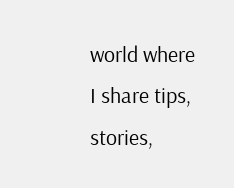world where I share tips, stories,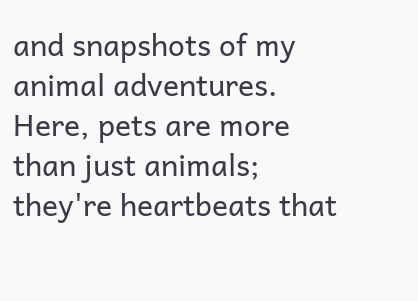and snapshots of my animal adventures. Here, pets are more than just animals; they're heartbeats that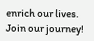enrich our lives. Join our journey!